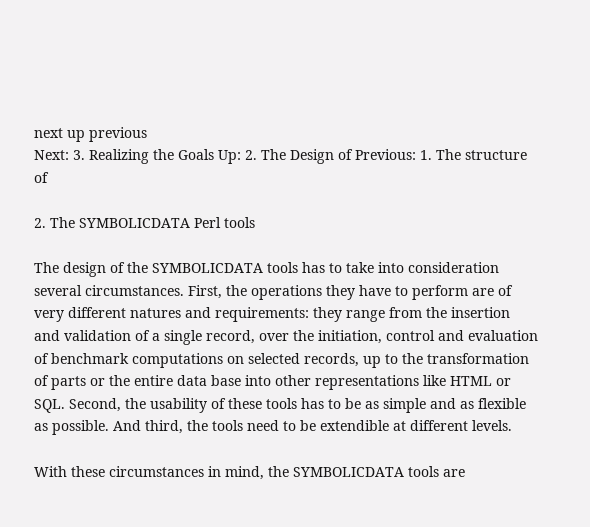next up previous
Next: 3. Realizing the Goals Up: 2. The Design of Previous: 1. The structure of

2. The SYMBOLICDATA Perl tools

The design of the SYMBOLICDATA tools has to take into consideration several circumstances. First, the operations they have to perform are of very different natures and requirements: they range from the insertion and validation of a single record, over the initiation, control and evaluation of benchmark computations on selected records, up to the transformation of parts or the entire data base into other representations like HTML or SQL. Second, the usability of these tools has to be as simple and as flexible as possible. And third, the tools need to be extendible at different levels.

With these circumstances in mind, the SYMBOLICDATA tools are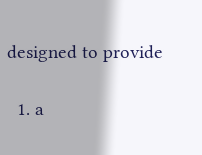designed to provide

  1. a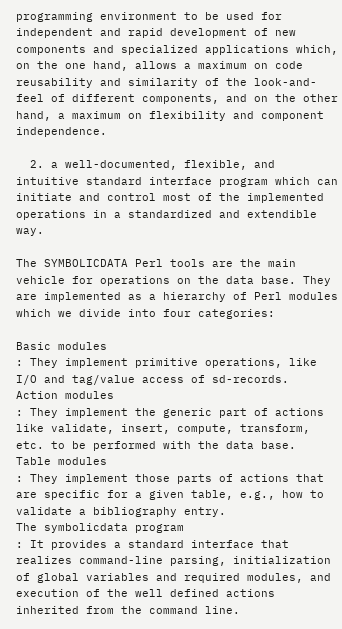programming environment to be used for independent and rapid development of new components and specialized applications which, on the one hand, allows a maximum on code reusability and similarity of the look-and-feel of different components, and on the other hand, a maximum on flexibility and component independence.

  2. a well-documented, flexible, and intuitive standard interface program which can initiate and control most of the implemented operations in a standardized and extendible way.

The SYMBOLICDATA Perl tools are the main vehicle for operations on the data base. They are implemented as a hierarchy of Perl modules which we divide into four categories:

Basic modules
: They implement primitive operations, like I/O and tag/value access of sd-records.
Action modules
: They implement the generic part of actions like validate, insert, compute, transform, etc. to be performed with the data base.
Table modules
: They implement those parts of actions that are specific for a given table, e.g., how to validate a bibliography entry.
The symbolicdata program
: It provides a standard interface that realizes command-line parsing, initialization of global variables and required modules, and execution of the well defined actions inherited from the command line.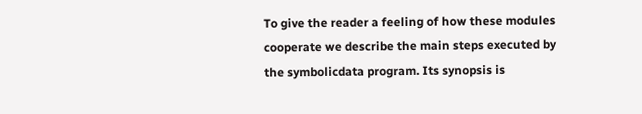To give the reader a feeling of how these modules cooperate we describe the main steps executed by the symbolicdata program. Its synopsis is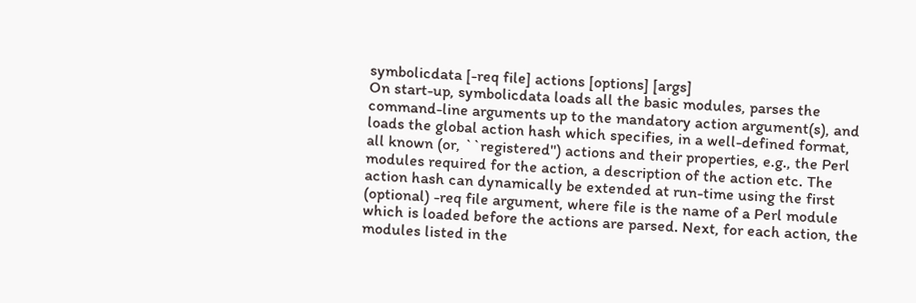symbolicdata [-req file] actions [options] [args]
On start-up, symbolicdata loads all the basic modules, parses the command-line arguments up to the mandatory action argument(s), and loads the global action hash which specifies, in a well-defined format, all known (or, ``registered'') actions and their properties, e.g., the Perl modules required for the action, a description of the action etc. The action hash can dynamically be extended at run-time using the first (optional) -req file argument, where file is the name of a Perl module which is loaded before the actions are parsed. Next, for each action, the modules listed in the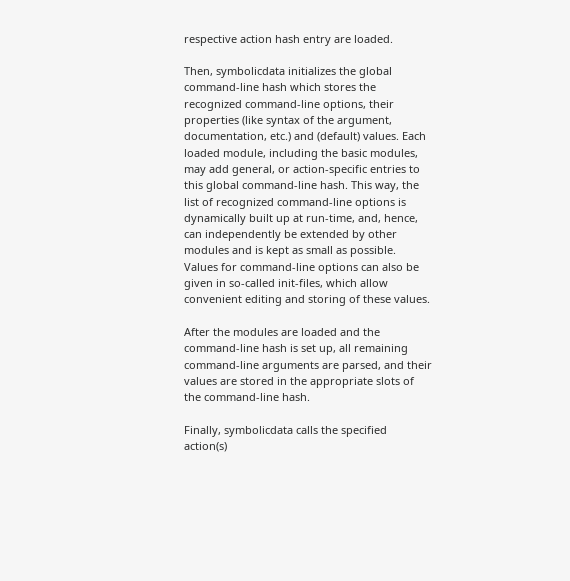respective action hash entry are loaded.

Then, symbolicdata initializes the global command-line hash which stores the recognized command-line options, their properties (like syntax of the argument, documentation, etc.) and (default) values. Each loaded module, including the basic modules, may add general, or action-specific entries to this global command-line hash. This way, the list of recognized command-line options is dynamically built up at run-time, and, hence, can independently be extended by other modules and is kept as small as possible. Values for command-line options can also be given in so-called init-files, which allow convenient editing and storing of these values.

After the modules are loaded and the command-line hash is set up, all remaining command-line arguments are parsed, and their values are stored in the appropriate slots of the command-line hash.

Finally, symbolicdata calls the specified action(s)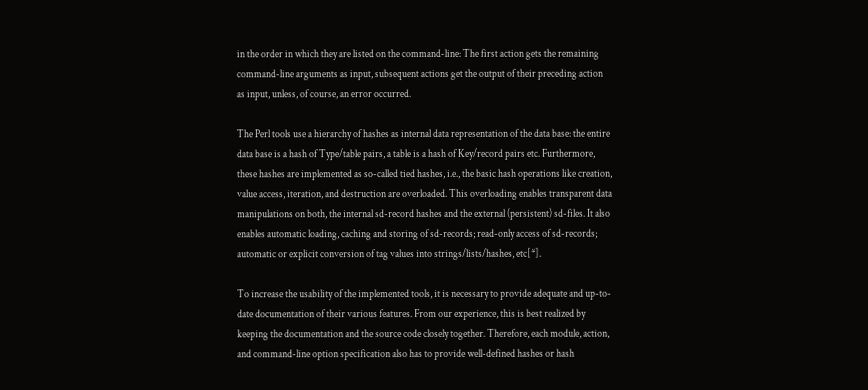in the order in which they are listed on the command-line: The first action gets the remaining command-line arguments as input, subsequent actions get the output of their preceding action as input, unless, of course, an error occurred.

The Perl tools use a hierarchy of hashes as internal data representation of the data base: the entire data base is a hash of Type/table pairs, a table is a hash of Key/record pairs etc. Furthermore, these hashes are implemented as so-called tied hashes, i.e., the basic hash operations like creation, value access, iteration, and destruction are overloaded. This overloading enables transparent data manipulations on both, the internal sd-record hashes and the external (persistent) sd-files. It also enables automatic loading, caching and storing of sd-records; read-only access of sd-records; automatic or explicit conversion of tag values into strings/lists/hashes, etc[*].

To increase the usability of the implemented tools, it is necessary to provide adequate and up-to-date documentation of their various features. From our experience, this is best realized by keeping the documentation and the source code closely together. Therefore, each module, action, and command-line option specification also has to provide well-defined hashes or hash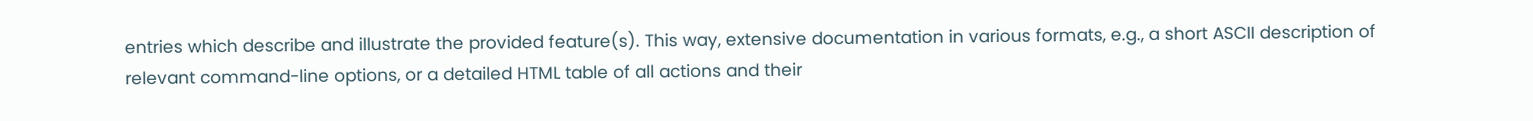entries which describe and illustrate the provided feature(s). This way, extensive documentation in various formats, e.g., a short ASCII description of relevant command-line options, or a detailed HTML table of all actions and their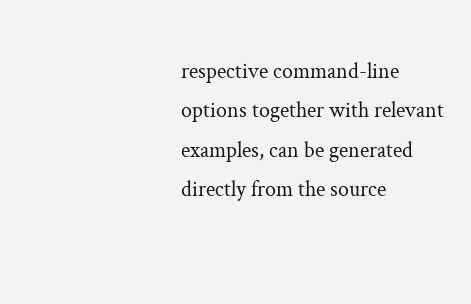respective command-line options together with relevant examples, can be generated directly from the source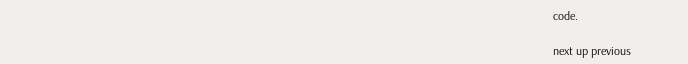code.

next up previous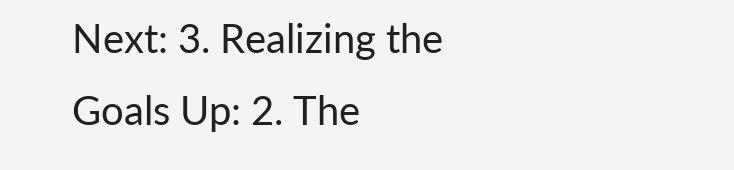Next: 3. Realizing the Goals Up: 2. The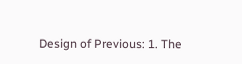Design of Previous: 1. The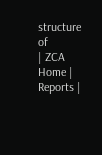structure of
| ZCA Home | Reports |